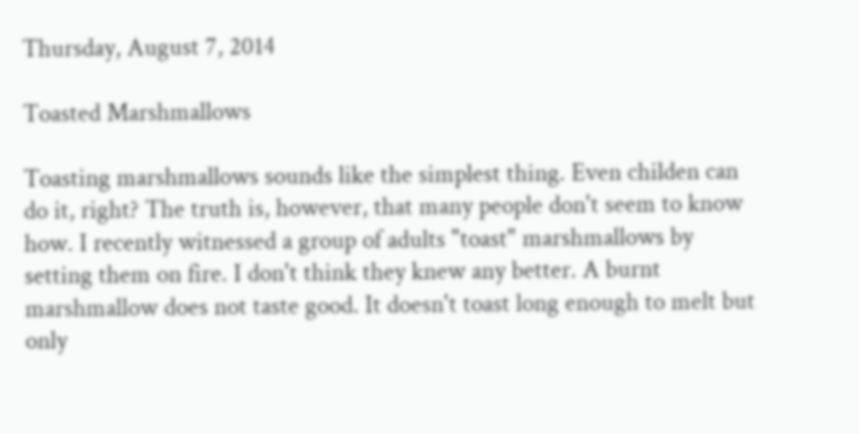Thursday, August 7, 2014

Toasted Marshmallows

Toasting marshmallows sounds like the simplest thing. Even childen can do it, right? The truth is, however, that many people don't seem to know how. I recently witnessed a group of adults "toast" marshmallows by setting them on fire. I don't think they knew any better. A burnt marshmallow does not taste good. It doesn't toast long enough to melt but only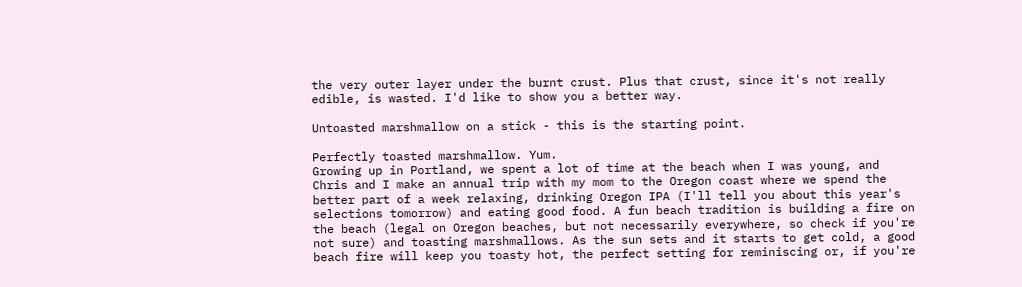the very outer layer under the burnt crust. Plus that crust, since it's not really edible, is wasted. I'd like to show you a better way.

Untoasted marshmallow on a stick - this is the starting point.

Perfectly toasted marshmallow. Yum.
Growing up in Portland, we spent a lot of time at the beach when I was young, and Chris and I make an annual trip with my mom to the Oregon coast where we spend the better part of a week relaxing, drinking Oregon IPA (I'll tell you about this year's selections tomorrow) and eating good food. A fun beach tradition is building a fire on the beach (legal on Oregon beaches, but not necessarily everywhere, so check if you're not sure) and toasting marshmallows. As the sun sets and it starts to get cold, a good beach fire will keep you toasty hot, the perfect setting for reminiscing or, if you're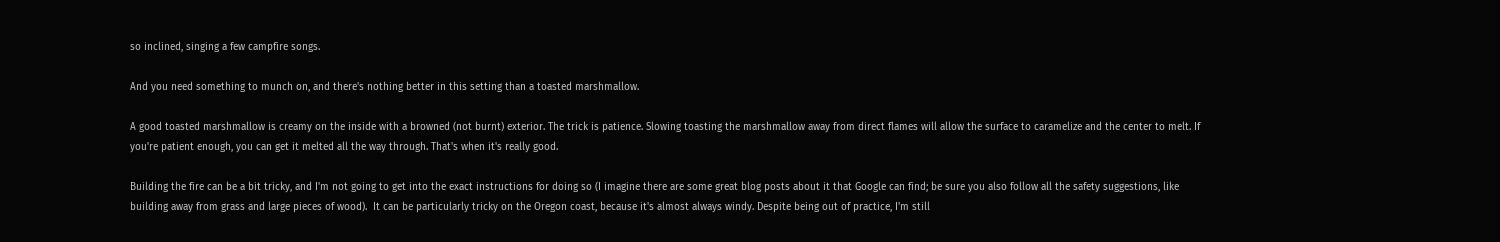so inclined, singing a few campfire songs.

And you need something to munch on, and there's nothing better in this setting than a toasted marshmallow.

A good toasted marshmallow is creamy on the inside with a browned (not burnt) exterior. The trick is patience. Slowing toasting the marshmallow away from direct flames will allow the surface to caramelize and the center to melt. If you're patient enough, you can get it melted all the way through. That's when it's really good.

Building the fire can be a bit tricky, and I'm not going to get into the exact instructions for doing so (I imagine there are some great blog posts about it that Google can find; be sure you also follow all the safety suggestions, like building away from grass and large pieces of wood).  It can be particularly tricky on the Oregon coast, because it's almost always windy. Despite being out of practice, I'm still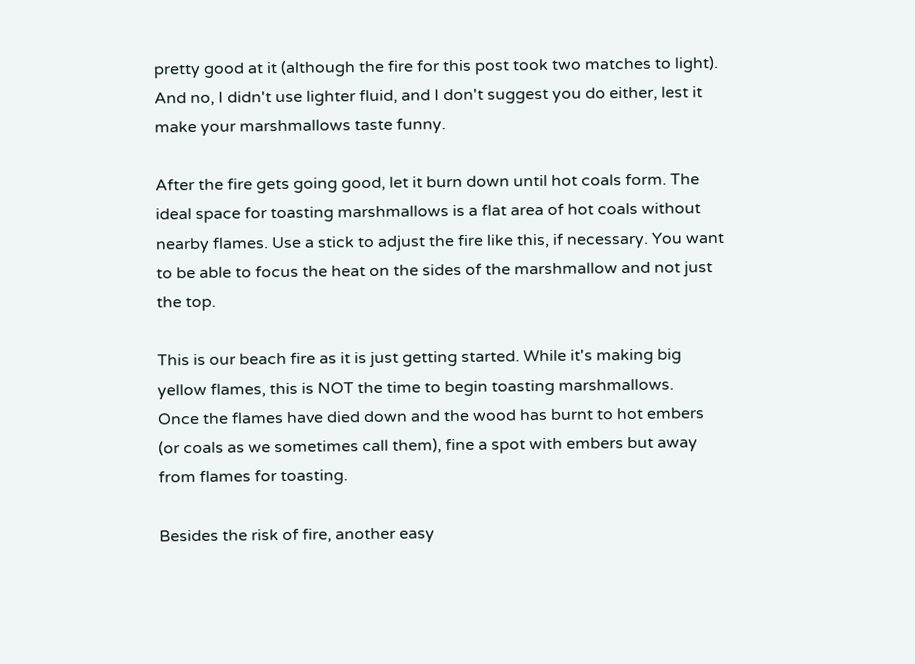pretty good at it (although the fire for this post took two matches to light). And no, I didn't use lighter fluid, and I don't suggest you do either, lest it make your marshmallows taste funny.

After the fire gets going good, let it burn down until hot coals form. The ideal space for toasting marshmallows is a flat area of hot coals without nearby flames. Use a stick to adjust the fire like this, if necessary. You want to be able to focus the heat on the sides of the marshmallow and not just the top.

This is our beach fire as it is just getting started. While it's making big yellow flames, this is NOT the time to begin toasting marshmallows.
Once the flames have died down and the wood has burnt to hot embers (or coals as we sometimes call them), fine a spot with embers but away from flames for toasting.

Besides the risk of fire, another easy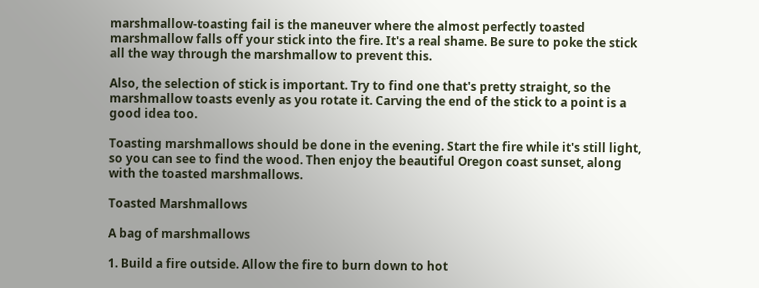marshmallow-toasting fail is the maneuver where the almost perfectly toasted marshmallow falls off your stick into the fire. It's a real shame. Be sure to poke the stick all the way through the marshmallow to prevent this.

Also, the selection of stick is important. Try to find one that's pretty straight, so the marshmallow toasts evenly as you rotate it. Carving the end of the stick to a point is a good idea too.

Toasting marshmallows should be done in the evening. Start the fire while it's still light, so you can see to find the wood. Then enjoy the beautiful Oregon coast sunset, along with the toasted marshmallows.

Toasted Marshmallows

A bag of marshmallows

1. Build a fire outside. Allow the fire to burn down to hot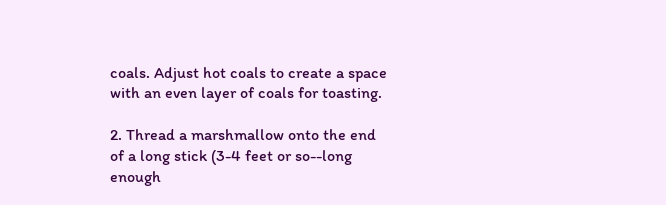coals. Adjust hot coals to create a space with an even layer of coals for toasting.

2. Thread a marshmallow onto the end of a long stick (3-4 feet or so--long enough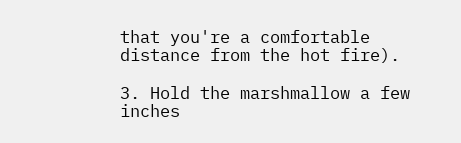that you're a comfortable distance from the hot fire).

3. Hold the marshmallow a few inches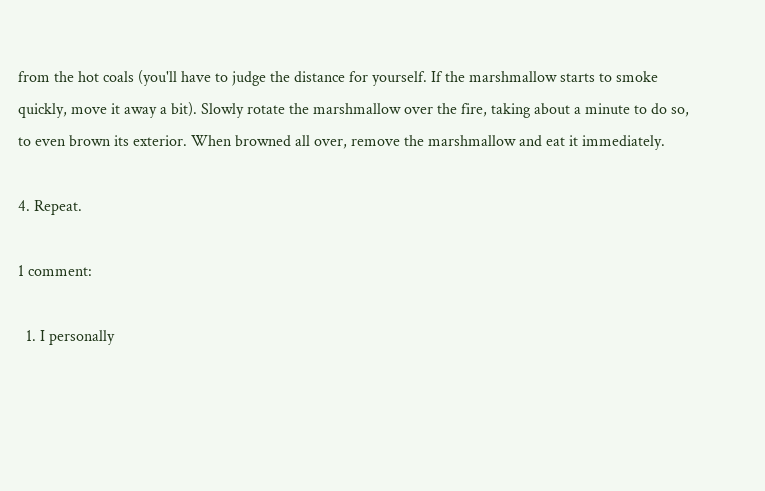from the hot coals (you'll have to judge the distance for yourself. If the marshmallow starts to smoke quickly, move it away a bit). Slowly rotate the marshmallow over the fire, taking about a minute to do so, to even brown its exterior. When browned all over, remove the marshmallow and eat it immediately.

4. Repeat.

1 comment:

  1. I personally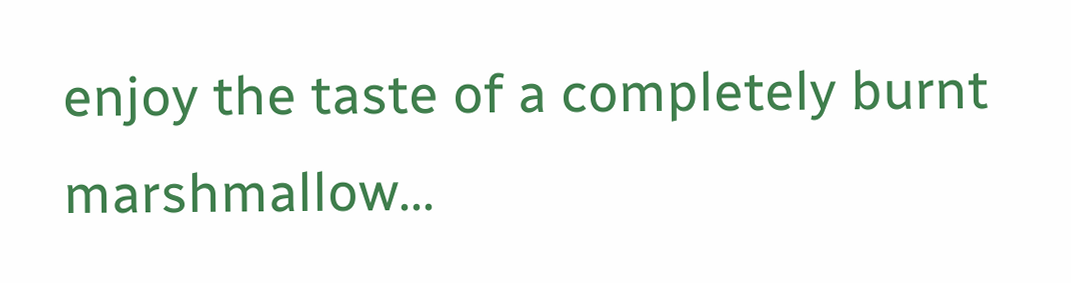enjoy the taste of a completely burnt marshmallow...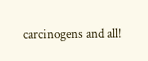carcinogens and all!